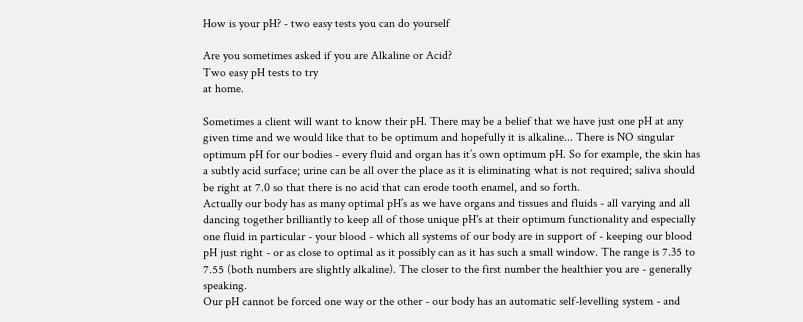How is your pH? - two easy tests you can do yourself

Are you sometimes asked if you are Alkaline or Acid?
Two easy pH tests to try
at home.

Sometimes a client will want to know their pH. There may be a belief that we have just one pH at any given time and we would like that to be optimum and hopefully it is alkaline... There is NO singular optimum pH for our bodies - every fluid and organ has it’s own optimum pH. So for example, the skin has a subtly acid surface; urine can be all over the place as it is eliminating what is not required; saliva should be right at 7.0 so that there is no acid that can erode tooth enamel, and so forth.
Actually our body has as many optimal pH’s as we have organs and tissues and fluids - all varying and all dancing together brilliantly to keep all of those unique pH's at their optimum functionality and especially one fluid in particular - your blood - which all systems of our body are in support of - keeping our blood pH just right - or as close to optimal as it possibly can as it has such a small window. The range is 7.35 to 7.55 (both numbers are slightly alkaline). The closer to the first number the healthier you are - generally speaking.
Our pH cannot be forced one way or the other - our body has an automatic self-levelling system - and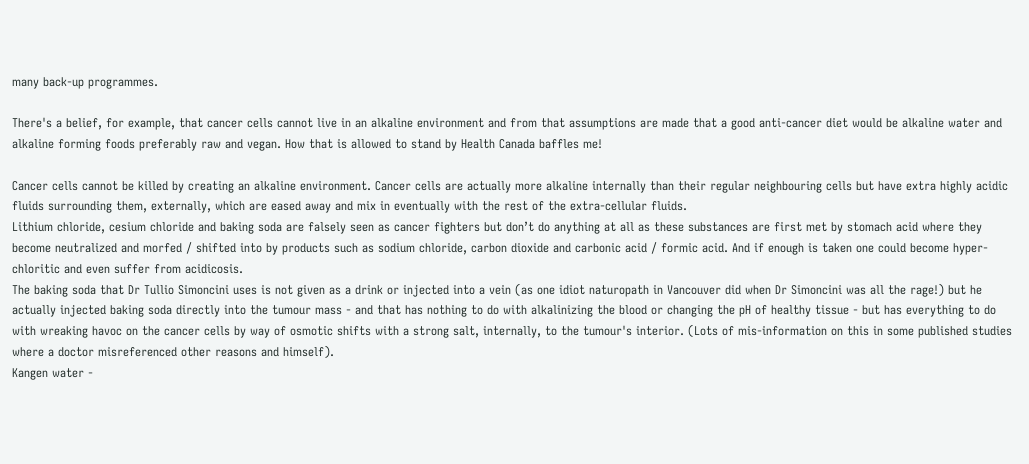many back-up programmes.

There's a belief, for example, that cancer cells cannot live in an alkaline environment and from that assumptions are made that a good anti-cancer diet would be alkaline water and alkaline forming foods preferably raw and vegan. How that is allowed to stand by Health Canada baffles me!

Cancer cells cannot be killed by creating an alkaline environment. Cancer cells are actually more alkaline internally than their regular neighbouring cells but have extra highly acidic fluids surrounding them, externally, which are eased away and mix in eventually with the rest of the extra-cellular fluids.
Lithium chloride, cesium chloride and baking soda are falsely seen as cancer fighters but don’t do anything at all as these substances are first met by stomach acid where they become neutralized and morfed / shifted into by products such as sodium chloride, carbon dioxide and carbonic acid / formic acid. And if enough is taken one could become hyper-chloritic and even suffer from acidicosis.
The baking soda that Dr Tullio Simoncini uses is not given as a drink or injected into a vein (as one idiot naturopath in Vancouver did when Dr Simoncini was all the rage!) but he actually injected baking soda directly into the tumour mass - and that has nothing to do with alkalinizing the blood or changing the pH of healthy tissue - but has everything to do with wreaking havoc on the cancer cells by way of osmotic shifts with a strong salt, internally, to the tumour's interior. (Lots of mis-information on this in some published studies where a doctor misreferenced other reasons and himself).
Kangen water -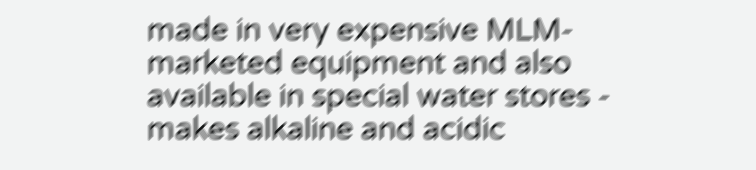made in very expensive MLM-marketed equipment and also available in special water stores - makes alkaline and acidic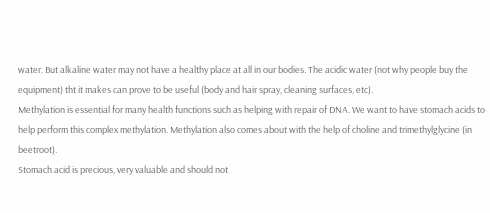water. But alkaline water may not have a healthy place at all in our bodies. The acidic water (not why people buy the equipment) tht it makes can prove to be useful (body and hair spray, cleaning surfaces, etc).
Methylation is essential for many health functions such as helping with repair of DNA. We want to have stomach acids to help perform this complex methylation. Methylation also comes about with the help of choline and trimethylglycine (in beetroot).
Stomach acid is precious, very valuable and should not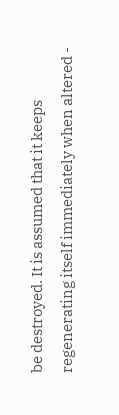be destroyed. It is assumed that it keeps regenerating itself immediately when altered -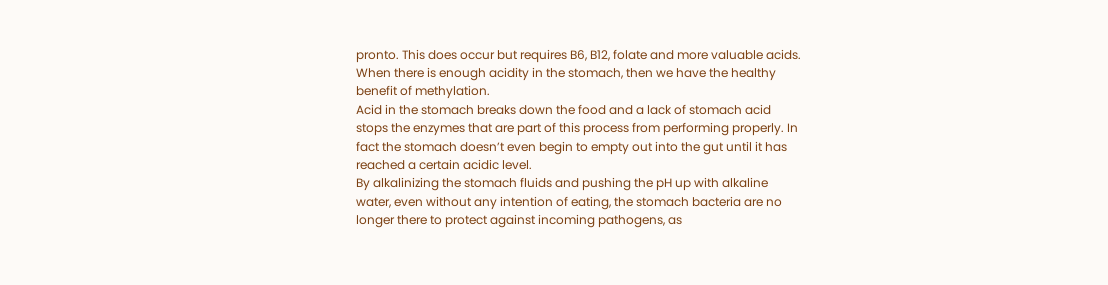pronto. This does occur but requires B6, B12, folate and more valuable acids. When there is enough acidity in the stomach, then we have the healthy benefit of methylation.
Acid in the stomach breaks down the food and a lack of stomach acid stops the enzymes that are part of this process from performing properly. In fact the stomach doesn’t even begin to empty out into the gut until it has reached a certain acidic level.
By alkalinizing the stomach fluids and pushing the pH up with alkaline water, even without any intention of eating, the stomach bacteria are no longer there to protect against incoming pathogens, as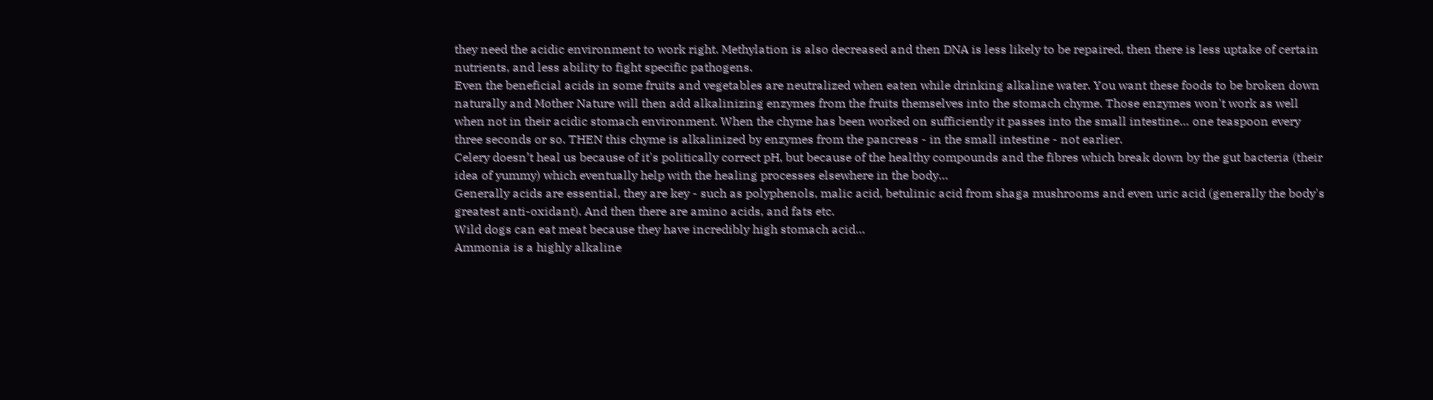they need the acidic environment to work right. Methylation is also decreased and then DNA is less likely to be repaired, then there is less uptake of certain nutrients, and less ability to fight specific pathogens.
Even the beneficial acids in some fruits and vegetables are neutralized when eaten while drinking alkaline water. You want these foods to be broken down naturally and Mother Nature will then add alkalinizing enzymes from the fruits themselves into the stomach chyme. Those enzymes won't work as well when not in their acidic stomach environment. When the chyme has been worked on sufficiently it passes into the small intestine… one teaspoon every three seconds or so. THEN this chyme is alkalinized by enzymes from the pancreas - in the small intestine - not earlier.
Celery doesn’t heal us because of it's politically correct pH, but because of the healthy compounds and the fibres which break down by the gut bacteria (their idea of yummy) which eventually help with the healing processes elsewhere in the body…
Generally acids are essential, they are key - such as polyphenols, malic acid, betulinic acid from shaga mushrooms and even uric acid (generally the body's greatest anti-oxidant). And then there are amino acids, and fats etc.
Wild dogs can eat meat because they have incredibly high stomach acid…
Ammonia is a highly alkaline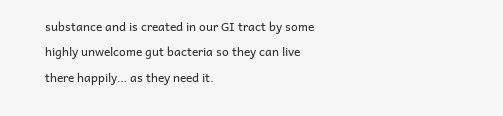substance and is created in our GI tract by some highly unwelcome gut bacteria so they can live there happily… as they need it.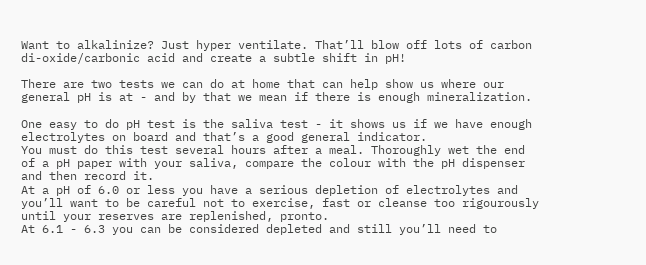Want to alkalinize? Just hyper ventilate. That’ll blow off lots of carbon di-oxide/carbonic acid and create a subtle shift in pH!

There are two tests we can do at home that can help show us where our general pH is at - and by that we mean if there is enough mineralization.

One easy to do pH test is the saliva test - it shows us if we have enough electrolytes on board and that’s a good general indicator.
You must do this test several hours after a meal. Thoroughly wet the end of a pH paper with your saliva, compare the colour with the pH dispenser and then record it.
At a pH of 6.0 or less you have a serious depletion of electrolytes and you’ll want to be careful not to exercise, fast or cleanse too rigourously until your reserves are replenished, pronto.
At 6.1 - 6.3 you can be considered depleted and still you’ll need to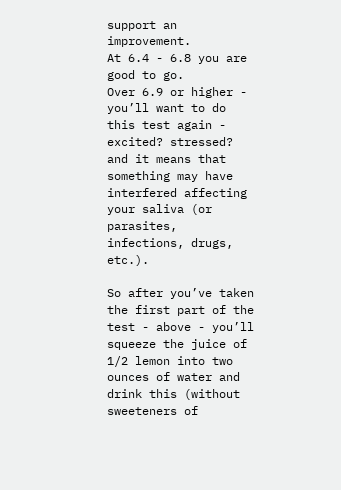support an improvement.
At 6.4 - 6.8 you are good to go.
Over 6.9 or higher - you’ll want to do this test again - excited? stressed? and it means that something may have interfered affecting your saliva (or parasites, infections, drugs, etc.).

So after you’ve taken the first part of the test - above - you’ll squeeze the juice of 1/2 lemon into two ounces of water and drink this (without sweeteners of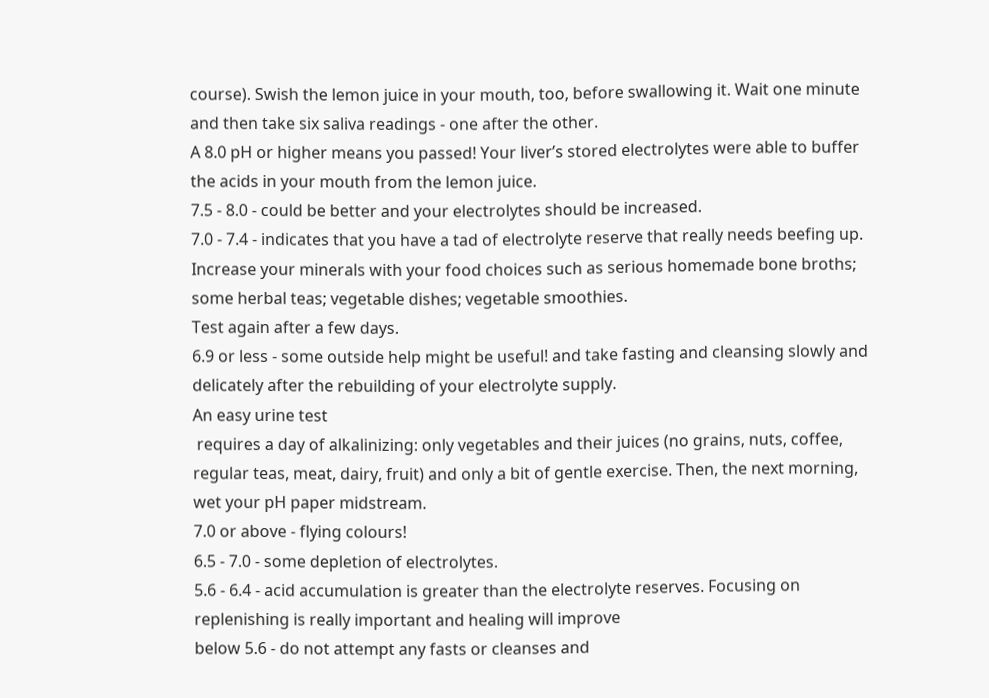course). Swish the lemon juice in your mouth, too, before swallowing it. Wait one minute and then take six saliva readings - one after the other.
A 8.0 pH or higher means you passed! Your liver’s stored electrolytes were able to buffer the acids in your mouth from the lemon juice.
7.5 - 8.0 - could be better and your electrolytes should be increased.
7.0 - 7.4 - indicates that you have a tad of electrolyte reserve that really needs beefing up.
Increase your minerals with your food choices such as serious homemade bone broths; some herbal teas; vegetable dishes; vegetable smoothies.
Test again after a few days.
6.9 or less - some outside help might be useful! and take fasting and cleansing slowly and delicately after the rebuilding of your electrolyte supply.
An easy urine test
 requires a day of alkalinizing: only vegetables and their juices (no grains, nuts, coffee, regular teas, meat, dairy, fruit) and only a bit of gentle exercise. Then, the next morning, wet your pH paper midstream.
7.0 or above - flying colours!
6.5 - 7.0 - some depletion of electrolytes.
5.6 - 6.4 - acid accumulation is greater than the electrolyte reserves. Focusing on replenishing is really important and healing will improve
below 5.6 - do not attempt any fasts or cleanses and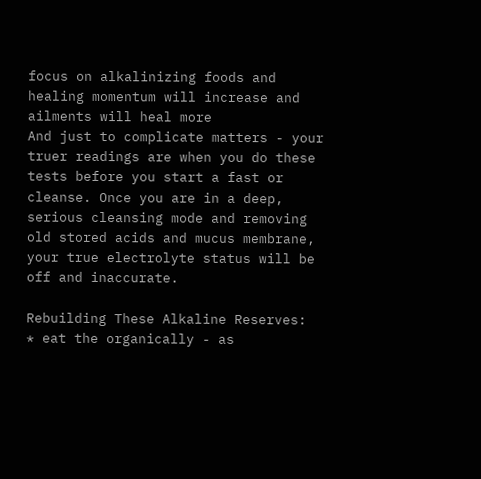focus on alkalinizing foods and healing momentum will increase and ailments will heal more
And just to complicate matters - your truer readings are when you do these tests before you start a fast or cleanse. Once you are in a deep, serious cleansing mode and removing old stored acids and mucus membrane, your true electrolyte status will be off and inaccurate.

Rebuilding These Alkaline Reserves:
* eat the organically - as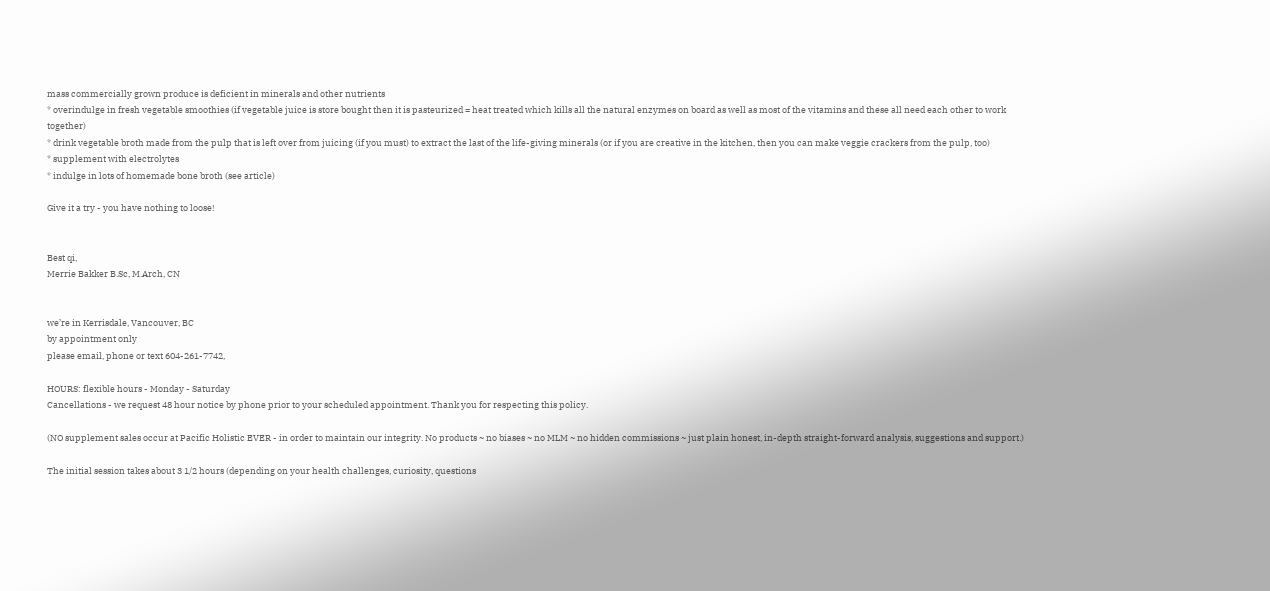mass commercially grown produce is deficient in minerals and other nutrients
* overindulge in fresh vegetable smoothies (if vegetable juice is store bought then it is pasteurized = heat treated which kills all the natural enzymes on board as well as most of the vitamins and these all need each other to work together)
* drink vegetable broth made from the pulp that is left over from juicing (if you must) to extract the last of the life-giving minerals (or if you are creative in the kitchen, then you can make veggie crackers from the pulp, too)
* supplement with electrolytes
* indulge in lots of homemade bone broth (see article)

Give it a try - you have nothing to loose!


Best qi,
Merrie Bakker B.Sc, M.Arch, CN


we’re in Kerrisdale, Vancouver, BC
by appointment only
please email, phone or text 604-261-7742,

HOURS: flexible hours - Monday - Saturday
Cancellations - we request 48 hour notice by phone prior to your scheduled appointment. Thank you for respecting this policy.

(NO supplement sales occur at Pacific Holistic EVER - in order to maintain our integrity. No products ~ no biases ~ no MLM ~ no hidden commissions ~ just plain honest, in-depth straight-forward analysis, suggestions and support.)

The initial session takes about 3 1/2 hours (depending on your health challenges, curiosity, questions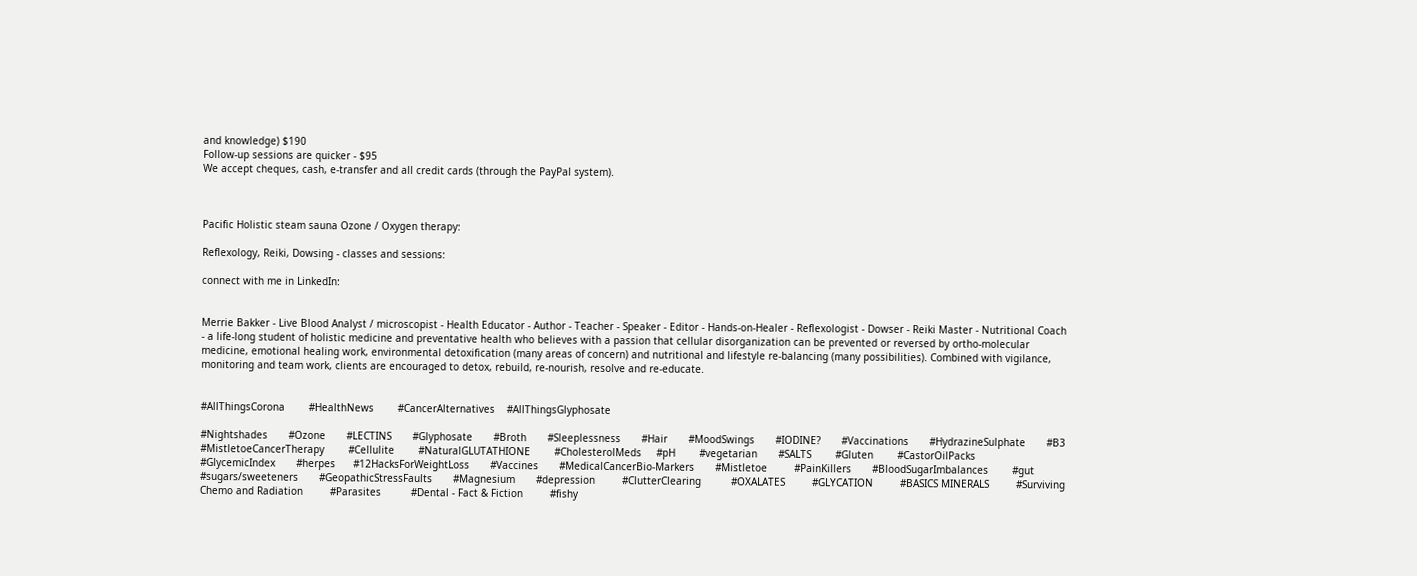and knowledge) $190
Follow-up sessions are quicker - $95
We accept cheques, cash, e-transfer and all credit cards (through the PayPal system).



Pacific Holistic steam sauna Ozone / Oxygen therapy:

Reflexology, Reiki, Dowsing - classes and sessions:

connect with me in LinkedIn:


Merrie Bakker - Live Blood Analyst / microscopist - Health Educator - Author - Teacher - Speaker - Editor - Hands-on-Healer - Reflexologist - Dowser - Reiki Master - Nutritional Coach - a life-long student of holistic medicine and preventative health who believes with a passion that cellular disorganization can be prevented or reversed by ortho-molecular medicine, emotional healing work, environmental detoxification (many areas of concern) and nutritional and lifestyle re-balancing (many possibilities). Combined with vigilance, monitoring and team work, clients are encouraged to detox, rebuild, re-nourish, resolve and re-educate.


#AllThingsCorona        #HealthNews        #CancerAlternatives    #AllThingsGlyphosate

#Nightshades       #Ozone       #LECTINS       #Glyphosate       #Broth       #Sleeplessness       #Hair       #MoodSwings       #IODINE?       #Vaccinations       #HydrazineSulphate       #B3      #MistletoeCancerTherapy        #Cellulite        #NaturalGLUTATHIONE        #CholesterolMeds     #pH        #vegetarian       #SALTS        #Gluten        #CastorOilPacks         #GlycemicIndex       #herpes      #12HacksForWeightLoss       #Vaccines       #MedicalCancerBio-Markers       #Mistletoe         #PainKillers       #BloodSugarImbalances        #gut    #sugars/sweeteners       #GeopathicStressFaults       #Magnesium       #depression         #ClutterClearing          #OXALATES         #GLYCATION         #BASICS MINERALS         #Surviving Chemo and Radiation         #Parasites          #Dental - Fact & Fiction         #fishy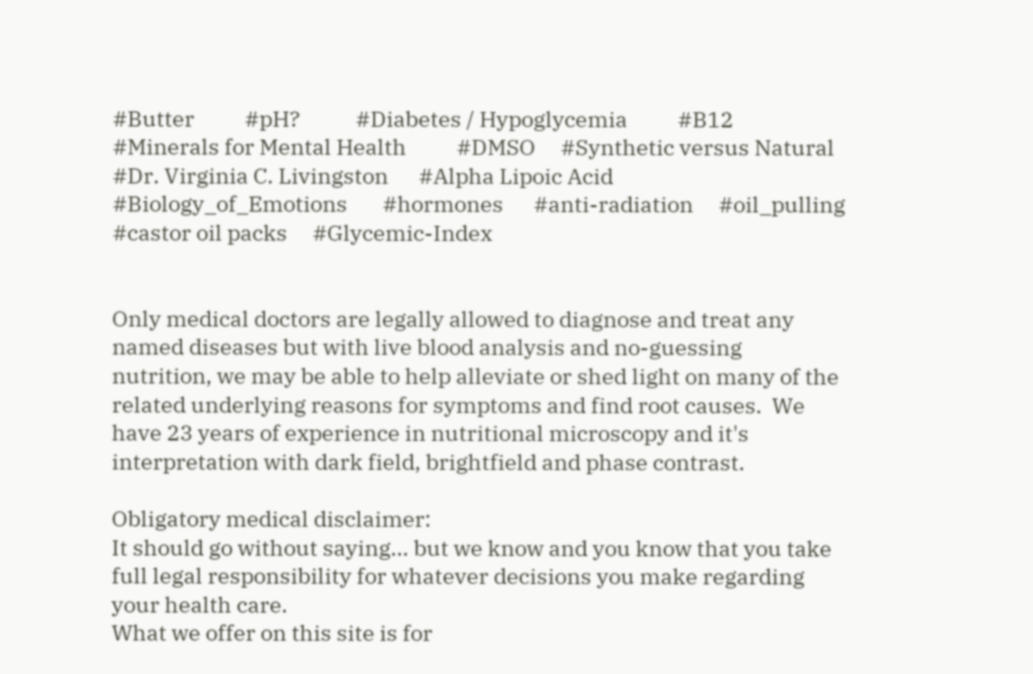#Butter          #pH?           #Diabetes / Hypoglycemia          #B12         #Minerals for Mental Health          #DMSO     #Synthetic versus Natural      #Dr. Virginia C. Livingston      #Alpha Lipoic Acid      #Biology_of_Emotions       #hormones      #anti-radiation     #oil_pulling      #castor oil packs     #Glycemic-Index


Only medical doctors are legally allowed to diagnose and treat any named diseases but with live blood analysis and no-guessing nutrition, we may be able to help alleviate or shed light on many of the related underlying reasons for symptoms and find root causes.  We have 23 years of experience in nutritional microscopy and it's interpretation with dark field, brightfield and phase contrast.

Obligatory medical disclaimer:
It should go without saying... but we know and you know that you take full legal responsibility for whatever decisions you make regarding your health care.
What we offer on this site is for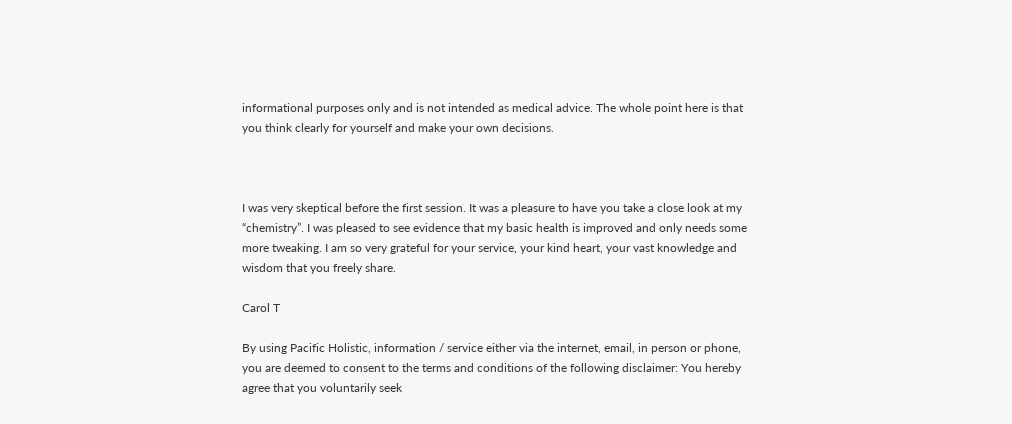informational purposes only and is not intended as medical advice. The whole point here is that you think clearly for yourself and make your own decisions.



I was very skeptical before the first session. It was a pleasure to have you take a close look at my “chemistry”. I was pleased to see evidence that my basic health is improved and only needs some more tweaking. I am so very grateful for your service, your kind heart, your vast knowledge and wisdom that you freely share.

Carol T

By using Pacific Holistic, information / service either via the internet, email, in person or phone, you are deemed to consent to the terms and conditions of the following disclaimer: You hereby agree that you voluntarily seek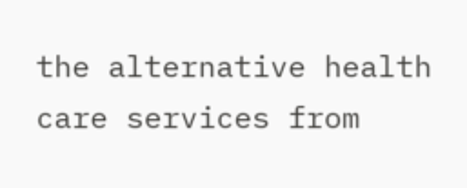the alternative health care services from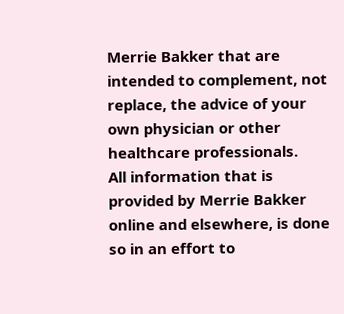Merrie Bakker that are intended to complement, not replace, the advice of your own physician or other healthcare professionals.
All information that is provided by Merrie Bakker online and elsewhere, is done so in an effort to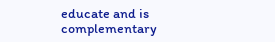educate and is complementary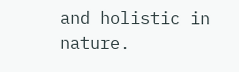and holistic in nature.